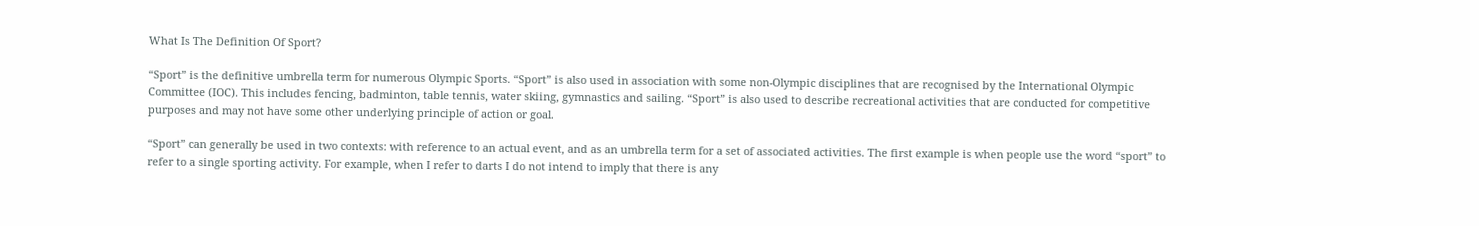What Is The Definition Of Sport?

“Sport” is the definitive umbrella term for numerous Olympic Sports. “Sport” is also used in association with some non-Olympic disciplines that are recognised by the International Olympic Committee (IOC). This includes fencing, badminton, table tennis, water skiing, gymnastics and sailing. “Sport” is also used to describe recreational activities that are conducted for competitive purposes and may not have some other underlying principle of action or goal.

“Sport” can generally be used in two contexts: with reference to an actual event, and as an umbrella term for a set of associated activities. The first example is when people use the word “sport” to refer to a single sporting activity. For example, when I refer to darts I do not intend to imply that there is any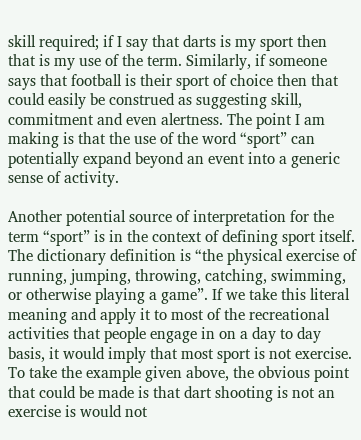skill required; if I say that darts is my sport then that is my use of the term. Similarly, if someone says that football is their sport of choice then that could easily be construed as suggesting skill, commitment and even alertness. The point I am making is that the use of the word “sport” can potentially expand beyond an event into a generic sense of activity.

Another potential source of interpretation for the term “sport” is in the context of defining sport itself. The dictionary definition is “the physical exercise of running, jumping, throwing, catching, swimming, or otherwise playing a game”. If we take this literal meaning and apply it to most of the recreational activities that people engage in on a day to day basis, it would imply that most sport is not exercise. To take the example given above, the obvious point that could be made is that dart shooting is not an exercise is would not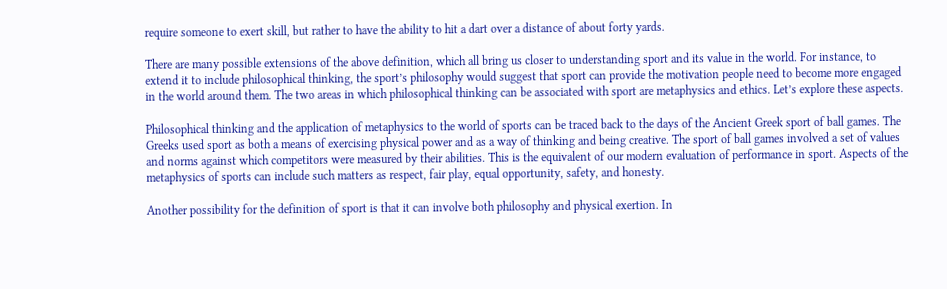require someone to exert skill, but rather to have the ability to hit a dart over a distance of about forty yards.

There are many possible extensions of the above definition, which all bring us closer to understanding sport and its value in the world. For instance, to extend it to include philosophical thinking, the sport’s philosophy would suggest that sport can provide the motivation people need to become more engaged in the world around them. The two areas in which philosophical thinking can be associated with sport are metaphysics and ethics. Let’s explore these aspects.

Philosophical thinking and the application of metaphysics to the world of sports can be traced back to the days of the Ancient Greek sport of ball games. The Greeks used sport as both a means of exercising physical power and as a way of thinking and being creative. The sport of ball games involved a set of values and norms against which competitors were measured by their abilities. This is the equivalent of our modern evaluation of performance in sport. Aspects of the metaphysics of sports can include such matters as respect, fair play, equal opportunity, safety, and honesty.

Another possibility for the definition of sport is that it can involve both philosophy and physical exertion. In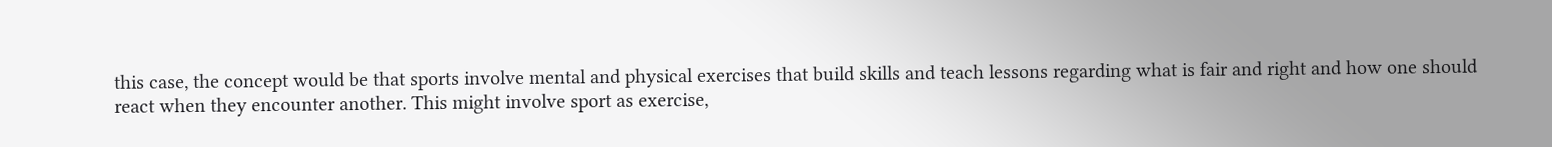this case, the concept would be that sports involve mental and physical exercises that build skills and teach lessons regarding what is fair and right and how one should react when they encounter another. This might involve sport as exercise,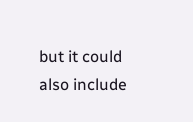but it could also include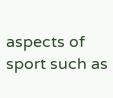aspects of sport such as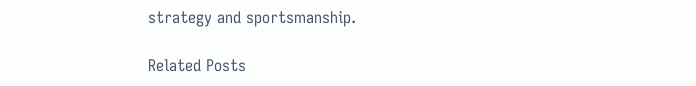strategy and sportsmanship.

Related Posts